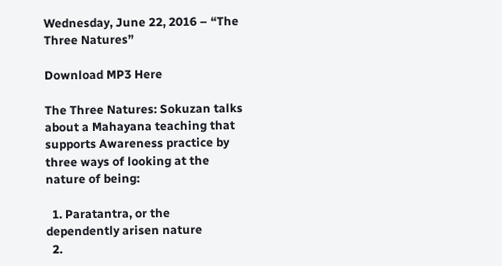Wednesday, June 22, 2016 – “The Three Natures”

Download MP3 Here

The Three Natures: Sokuzan talks about a Mahayana teaching that supports Awareness practice by three ways of looking at the nature of being:

  1. Paratantra, or the dependently arisen nature
  2.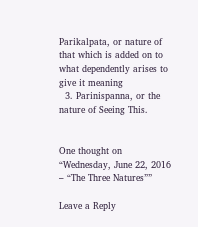Parikalpata, or nature of that which is added on to what dependently arises to give it meaning
  3. Parinispanna, or the nature of Seeing This.


One thought on “Wednesday, June 22, 2016 – “The Three Natures””

Leave a Reply